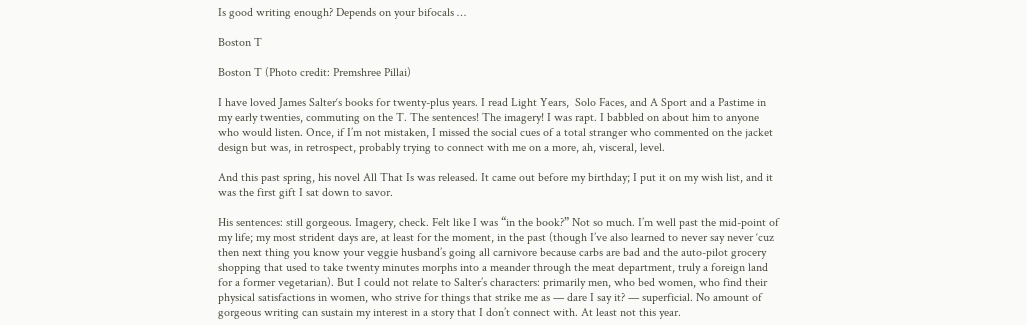Is good writing enough? Depends on your bifocals …

Boston T

Boston T (Photo credit: Premshree Pillai)

I have loved James Salter‘s books for twenty-plus years. I read Light Years,  Solo Faces, and A Sport and a Pastime in my early twenties, commuting on the T. The sentences! The imagery! I was rapt. I babbled on about him to anyone who would listen. Once, if I’m not mistaken, I missed the social cues of a total stranger who commented on the jacket design but was, in retrospect, probably trying to connect with me on a more, ah, visceral, level.

And this past spring, his novel All That Is was released. It came out before my birthday; I put it on my wish list, and it was the first gift I sat down to savor.

His sentences: still gorgeous. Imagery, check. Felt like I was “in the book?” Not so much. I’m well past the mid-point of my life; my most strident days are, at least for the moment, in the past (though I’ve also learned to never say never ‘cuz then next thing you know your veggie husband’s going all carnivore because carbs are bad and the auto-pilot grocery shopping that used to take twenty minutes morphs into a meander through the meat department, truly a foreign land for a former vegetarian). But I could not relate to Salter’s characters: primarily men, who bed women, who find their physical satisfactions in women, who strive for things that strike me as — dare I say it? — superficial. No amount of gorgeous writing can sustain my interest in a story that I don’t connect with. At least not this year.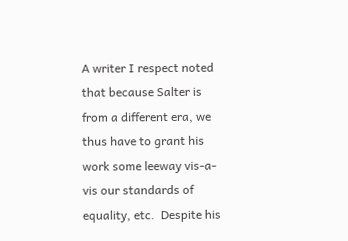A writer I respect noted that because Salter is from a different era, we thus have to grant his work some leeway vis-a-vis our standards of equality, etc.  Despite his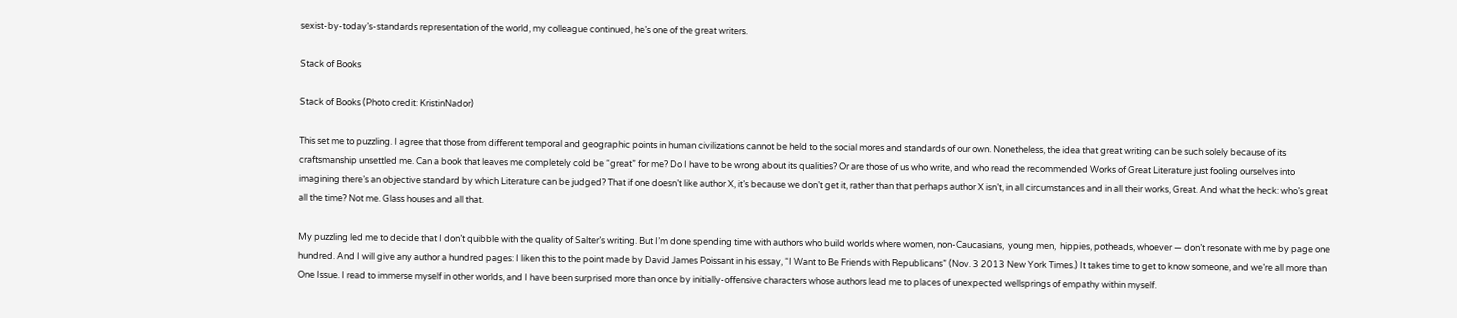sexist-by-today’s-standards representation of the world, my colleague continued, he’s one of the great writers.

Stack of Books

Stack of Books (Photo credit: KristinNador)

This set me to puzzling. I agree that those from different temporal and geographic points in human civilizations cannot be held to the social mores and standards of our own. Nonetheless, the idea that great writing can be such solely because of its  craftsmanship unsettled me. Can a book that leaves me completely cold be “great” for me? Do I have to be wrong about its qualities? Or are those of us who write, and who read the recommended Works of Great Literature just fooling ourselves into imagining there’s an objective standard by which Literature can be judged? That if one doesn’t like author X, it’s because we don’t get it, rather than that perhaps author X isn’t, in all circumstances and in all their works, Great. And what the heck: who’s great all the time? Not me. Glass houses and all that.

My puzzling led me to decide that I don’t quibble with the quality of Salter’s writing. But I’m done spending time with authors who build worlds where women, non-Caucasians,  young men,  hippies, potheads, whoever — don’t resonate with me by page one hundred. And I will give any author a hundred pages: I liken this to the point made by David James Poissant in his essay, “I Want to Be Friends with Republicans” (Nov. 3 2013 New York Times.) It takes time to get to know someone, and we’re all more than One Issue. I read to immerse myself in other worlds, and I have been surprised more than once by initially-offensive characters whose authors lead me to places of unexpected wellsprings of empathy within myself.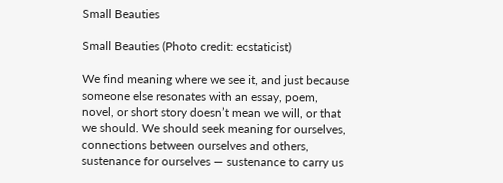Small Beauties

Small Beauties (Photo credit: ecstaticist)

We find meaning where we see it, and just because someone else resonates with an essay, poem, novel, or short story doesn’t mean we will, or that we should. We should seek meaning for ourselves, connections between ourselves and others, sustenance for ourselves — sustenance to carry us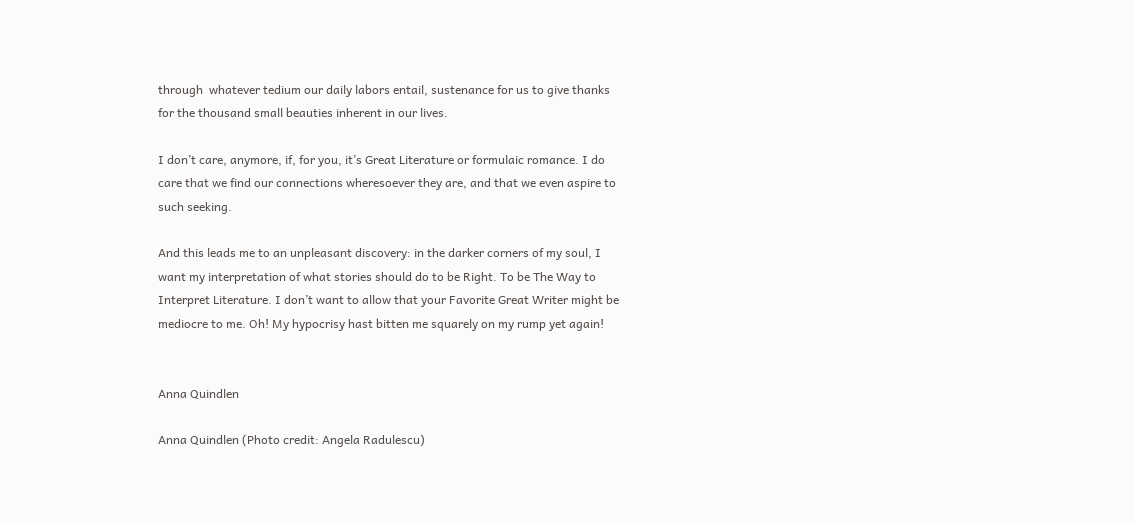through  whatever tedium our daily labors entail, sustenance for us to give thanks for the thousand small beauties inherent in our lives.

I don’t care, anymore, if, for you, it’s Great Literature or formulaic romance. I do care that we find our connections wheresoever they are, and that we even aspire to such seeking.

And this leads me to an unpleasant discovery: in the darker corners of my soul, I want my interpretation of what stories should do to be Right. To be The Way to Interpret Literature. I don’t want to allow that your Favorite Great Writer might be mediocre to me. Oh! My hypocrisy hast bitten me squarely on my rump yet again!


Anna Quindlen

Anna Quindlen (Photo credit: Angela Radulescu)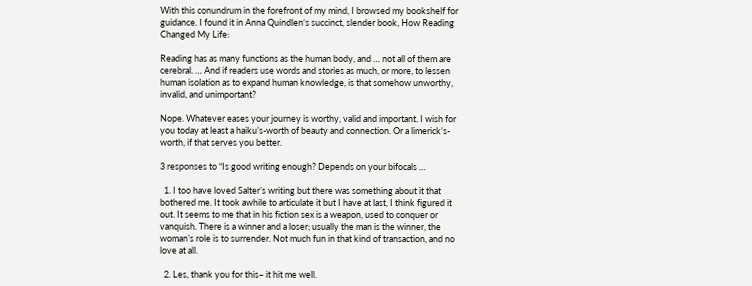With this conundrum in the forefront of my mind, I browsed my bookshelf for guidance. I found it in Anna Quindlen‘s succinct, slender book, How Reading Changed My Life:

Reading has as many functions as the human body, and … not all of them are cerebral. … And if readers use words and stories as much, or more, to lessen human isolation as to expand human knowledge, is that somehow unworthy, invalid, and unimportant?

Nope. Whatever eases your journey is worthy, valid and important. I wish for you today at least a haiku’s-worth of beauty and connection. Or a limerick’s-worth, if that serves you better.

3 responses to “Is good writing enough? Depends on your bifocals …

  1. I too have loved Salter’s writing but there was something about it that bothered me. It took awhile to articulate it but I have at last, I think figured it out. It seems to me that in his fiction sex is a weapon, used to conquer or vanquish. There is a winner and a loser; usually the man is the winner, the woman’s role is to surrender. Not much fun in that kind of transaction, and no love at all.

  2. Les, thank you for this– it hit me well.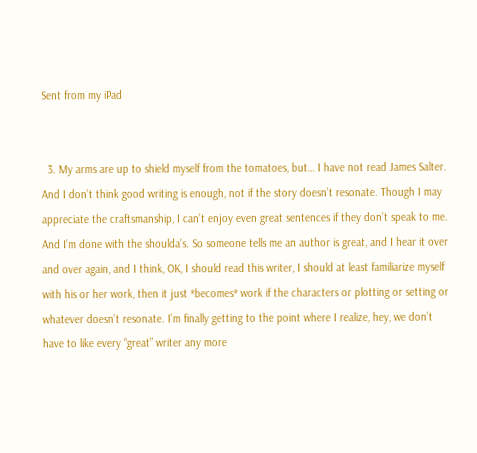Sent from my iPad


  3. My arms are up to shield myself from the tomatoes, but… I have not read James Salter. And I don’t think good writing is enough, not if the story doesn’t resonate. Though I may appreciate the craftsmanship, I can’t enjoy even great sentences if they don’t speak to me. And I’m done with the shoulda’s. So someone tells me an author is great, and I hear it over and over again, and I think, OK, I should read this writer, I should at least familiarize myself with his or her work, then it just *becomes* work if the characters or plotting or setting or whatever doesn’t resonate. I’m finally getting to the point where I realize, hey, we don’t have to like every “great” writer any more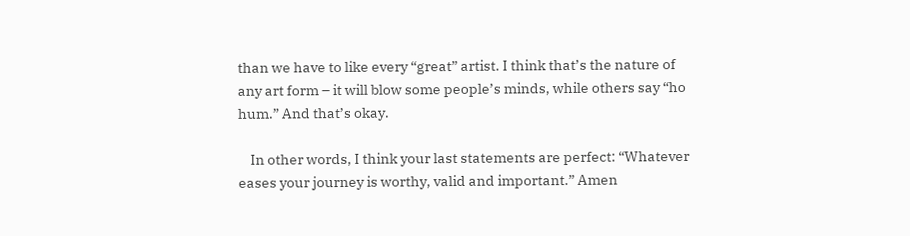than we have to like every “great” artist. I think that’s the nature of any art form – it will blow some people’s minds, while others say “ho hum.” And that’s okay.

    In other words, I think your last statements are perfect: “Whatever eases your journey is worthy, valid and important.” Amen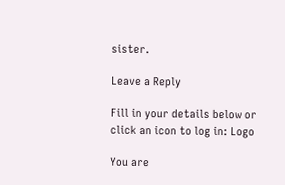sister.

Leave a Reply

Fill in your details below or click an icon to log in: Logo

You are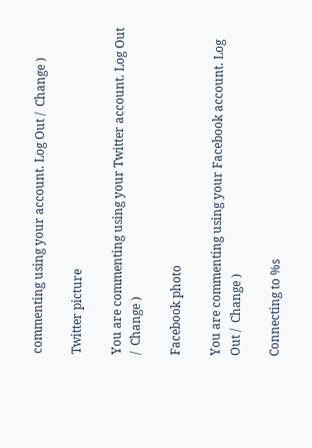commenting using your account. Log Out /  Change )

Twitter picture

You are commenting using your Twitter account. Log Out /  Change )

Facebook photo

You are commenting using your Facebook account. Log Out /  Change )

Connecting to %s